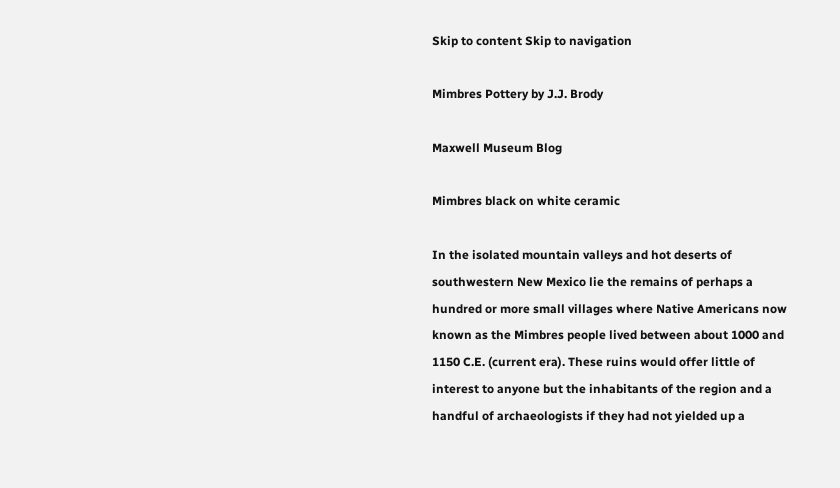Skip to content Skip to navigation

Mimbres Pottery by J.J. Brody

Maxwell Museum Blog

Mimbres black on white ceramic

In the isolated mountain valleys and hot deserts of southwestern New Mexico lie the remains of perhaps a hundred or more small villages where Native Americans now known as the Mimbres people lived between about 1000 and 1150 C.E. (current era). These ruins would offer little of interest to anyone but the inhabitants of the region and a handful of archaeologists if they had not yielded up a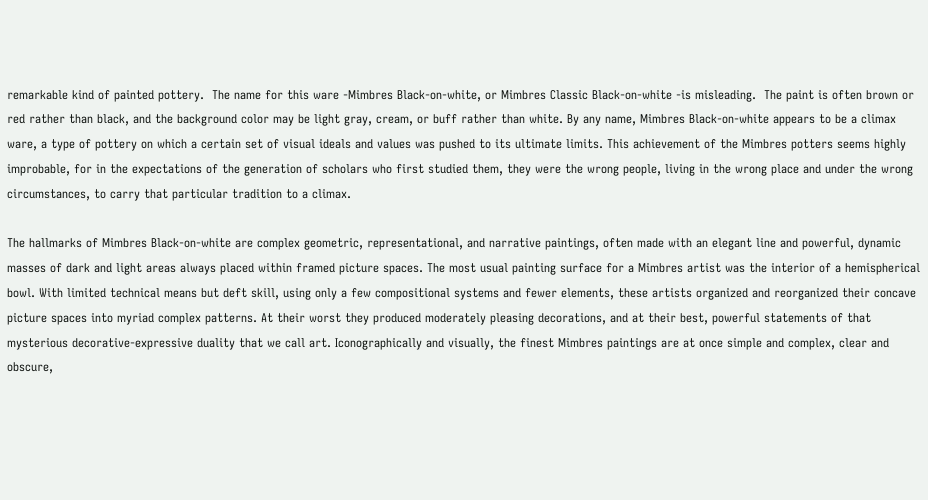remarkable kind of painted pottery.  The name for this ware -Mimbres Black-on-white, or Mimbres Classic Black-on-white -is misleading.  The paint is often brown or red rather than black, and the background color may be light gray, cream, or buff rather than white. By any name, Mimbres Black-on-white appears to be a climax ware, a type of pottery on which a certain set of visual ideals and values was pushed to its ultimate limits. This achievement of the Mimbres potters seems highly improbable, for in the expectations of the generation of scholars who first studied them, they were the wrong people, living in the wrong place and under the wrong circumstances, to carry that particular tradition to a climax.

The hallmarks of Mimbres Black-on-white are complex geometric, representational, and narrative paintings, often made with an elegant line and powerful, dynamic masses of dark and light areas always placed within framed picture spaces. The most usual painting surface for a Mimbres artist was the interior of a hemispherical bowl. With limited technical means but deft skill, using only a few compositional systems and fewer elements, these artists organized and reorganized their concave picture spaces into myriad complex patterns. At their worst they produced moderately pleasing decorations, and at their best, powerful statements of that mysterious decorative-expressive duality that we call art. Iconographically and visually, the finest Mimbres paintings are at once simple and complex, clear and obscure,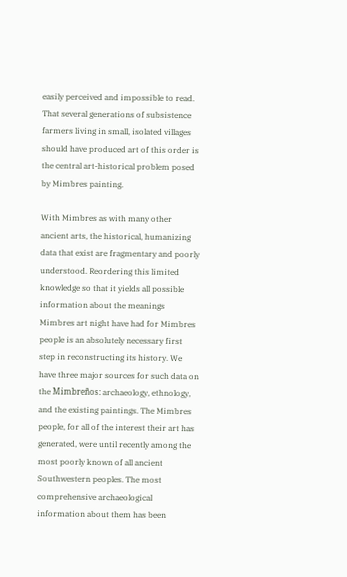easily perceived and impossible to read. That several generations of subsistence farmers living in small, isolated villages should have produced art of this order is the central art-historical problem posed by Mimbres painting.

With Mimbres as with many other ancient arts, the historical, humanizing data that exist are fragmentary and poorly understood. Reordering this limited knowledge so that it yields all possible information about the meanings Mimbres art night have had for Mimbres people is an absolutely necessary first step in reconstructing its history. We have three major sources for such data on the Mimbreños: archaeology, ethnology, and the existing paintings. The Mimbres people, for all of the interest their art has generated, were until recently among the most poorly known of all ancient Southwestern peoples. The most comprehensive archaeological information about them has been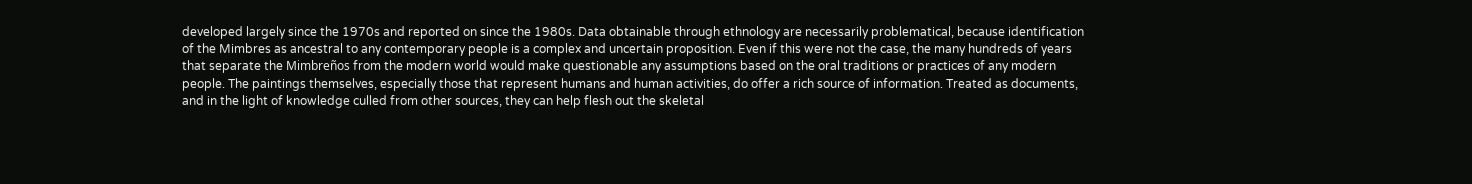developed largely since the 1970s and reported on since the 1980s. Data obtainable through ethnology are necessarily problematical, because identification of the Mimbres as ancestral to any contemporary people is a complex and uncertain proposition. Even if this were not the case, the many hundreds of years that separate the Mimbreños from the modern world would make questionable any assumptions based on the oral traditions or practices of any modern people. The paintings themselves, especially those that represent humans and human activities, do offer a rich source of information. Treated as documents, and in the light of knowledge culled from other sources, they can help flesh out the skeletal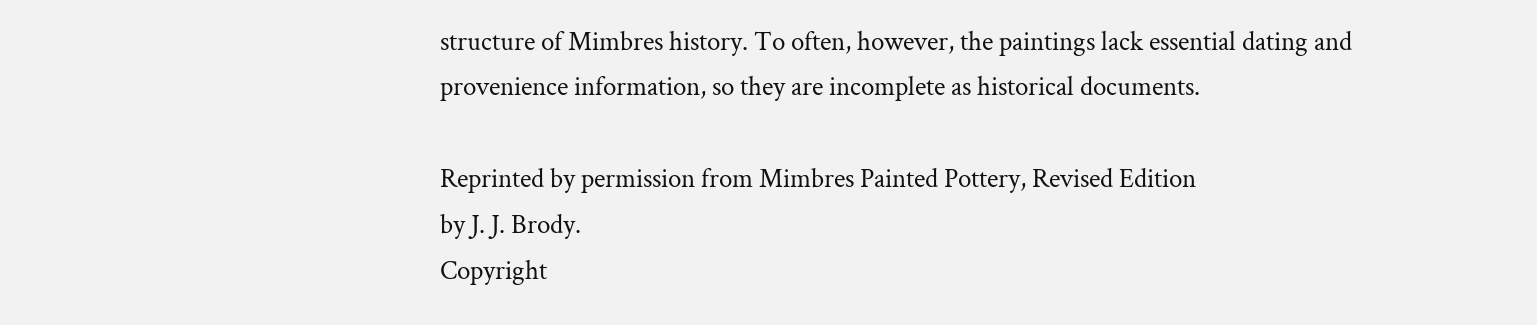structure of Mimbres history. To often, however, the paintings lack essential dating and provenience information, so they are incomplete as historical documents.

Reprinted by permission from Mimbres Painted Pottery, Revised Edition
by J. J. Brody.
Copyright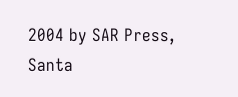2004 by SAR Press, Santa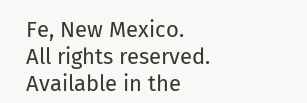Fe, New Mexico. All rights reserved.
Available in the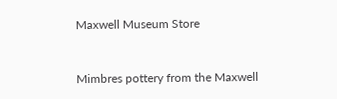Maxwell Museum Store


Mimbres pottery from the Maxwell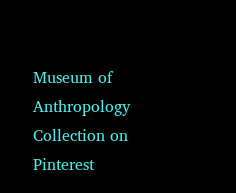Museum of Anthropology Collection on Pinterest